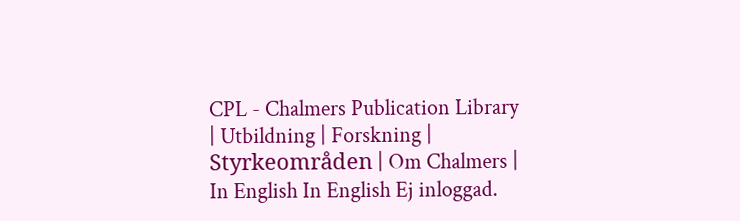CPL - Chalmers Publication Library
| Utbildning | Forskning | Styrkeområden | Om Chalmers | In English In English Ej inloggad.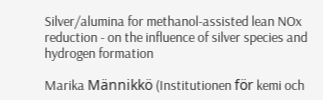Silver/alumina for methanol-assisted lean NOx reduction - on the influence of silver species and hydrogen formation

Marika Männikkö (Institutionen för kemi och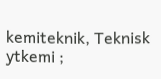kemiteknik, Teknisk ytkemi ;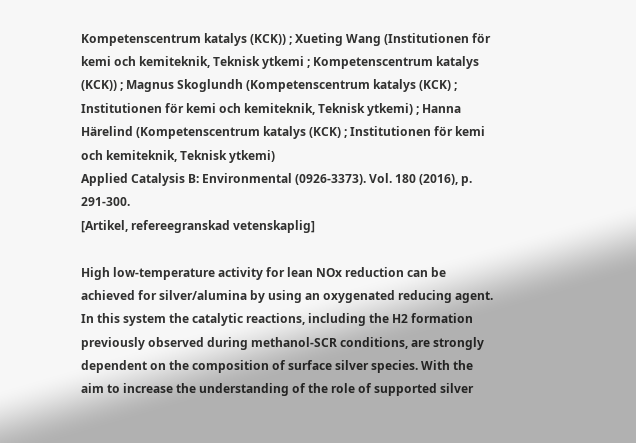Kompetenscentrum katalys (KCK)) ; Xueting Wang (Institutionen för kemi och kemiteknik, Teknisk ytkemi ; Kompetenscentrum katalys (KCK)) ; Magnus Skoglundh (Kompetenscentrum katalys (KCK) ; Institutionen för kemi och kemiteknik, Teknisk ytkemi) ; Hanna Härelind (Kompetenscentrum katalys (KCK) ; Institutionen för kemi och kemiteknik, Teknisk ytkemi)
Applied Catalysis B: Environmental (0926-3373). Vol. 180 (2016), p. 291-300.
[Artikel, refereegranskad vetenskaplig]

High low-temperature activity for lean NOx reduction can be achieved for silver/alumina by using an oxygenated reducing agent. In this system the catalytic reactions, including the H2 formation previously observed during methanol-SCR conditions, are strongly dependent on the composition of surface silver species. With the aim to increase the understanding of the role of supported silver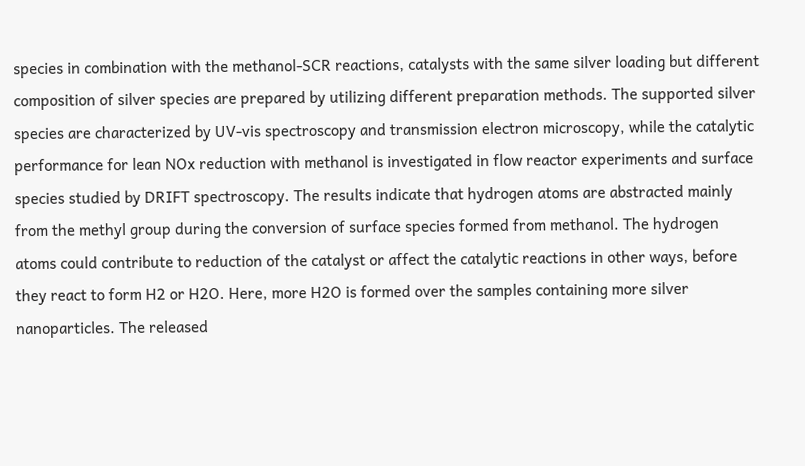species in combination with the methanol-SCR reactions, catalysts with the same silver loading but different composition of silver species are prepared by utilizing different preparation methods. The supported silver species are characterized by UV-vis spectroscopy and transmission electron microscopy, while the catalytic performance for lean NOx reduction with methanol is investigated in flow reactor experiments and surface species studied by DRIFT spectroscopy. The results indicate that hydrogen atoms are abstracted mainly from the methyl group during the conversion of surface species formed from methanol. The hydrogen atoms could contribute to reduction of the catalyst or affect the catalytic reactions in other ways, before they react to form H2 or H2O. Here, more H2O is formed over the samples containing more silver nanoparticles. The released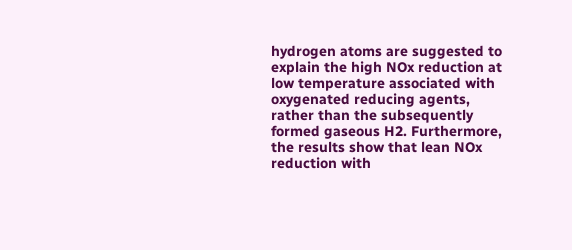hydrogen atoms are suggested to explain the high NOx reduction at low temperature associated with oxygenated reducing agents, rather than the subsequently formed gaseous H2. Furthermore, the results show that lean NOx reduction with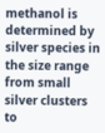methanol is determined by silver species in the size range from small silver clusters to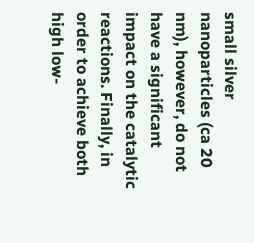small silver nanoparticles (ca 20 nm), however, do not have a significant impact on the catalytic reactions. Finally, in order to achieve both high low-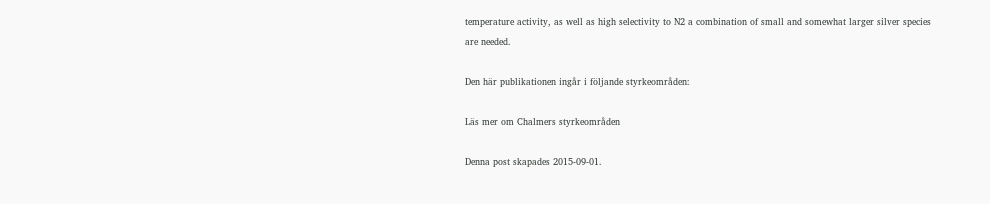temperature activity, as well as high selectivity to N2 a combination of small and somewhat larger silver species are needed.

Den här publikationen ingår i följande styrkeområden:

Läs mer om Chalmers styrkeområden

Denna post skapades 2015-09-01.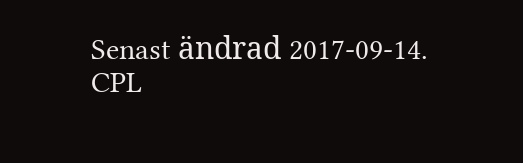Senast ändrad 2017-09-14.
CPL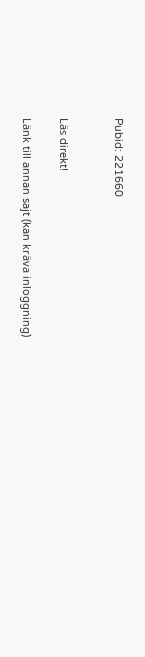Pubid: 221660


Läs direkt!

Länk till annan sajt (kan kräva inloggning)